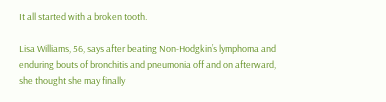It all started with a broken tooth.

Lisa Williams, 56, says after beating Non-Hodgkin’s lymphoma and enduring bouts of bronchitis and pneumonia off and on afterward, she thought she may finally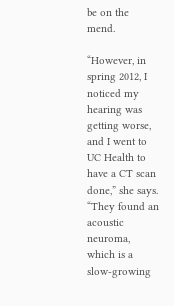be on the mend.

“However, in spring 2012, I noticed my hearing was getting worse, and I went to UC Health to have a CT scan done,” she says. “They found an acoustic neuroma, which is a slow-growing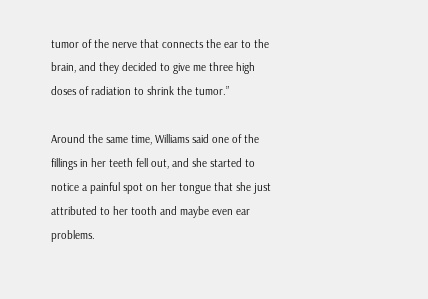tumor of the nerve that connects the ear to the brain, and they decided to give me three high doses of radiation to shrink the tumor.”

Around the same time, Williams said one of the fillings in her teeth fell out, and she started to notice a painful spot on her tongue that she just attributed to her tooth and maybe even ear problems.